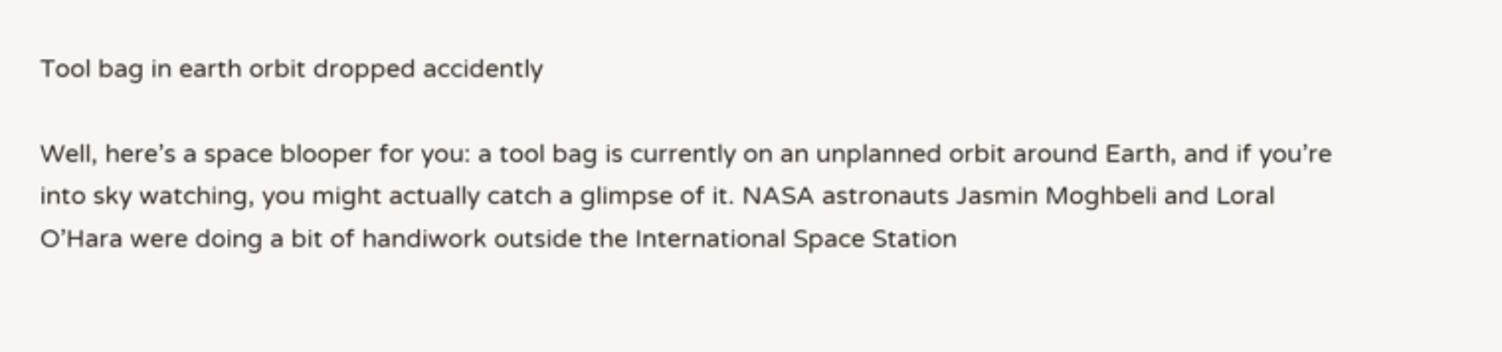Tool bag in earth orbit dropped accidently

Well, here’s a space blooper for you: a tool bag is currently on an unplanned orbit around Earth, and if you’re into sky watching, you might actually catch a glimpse of it. NASA astronauts Jasmin Moghbeli and Loral O’Hara were doing a bit of handiwork outside the International Space Station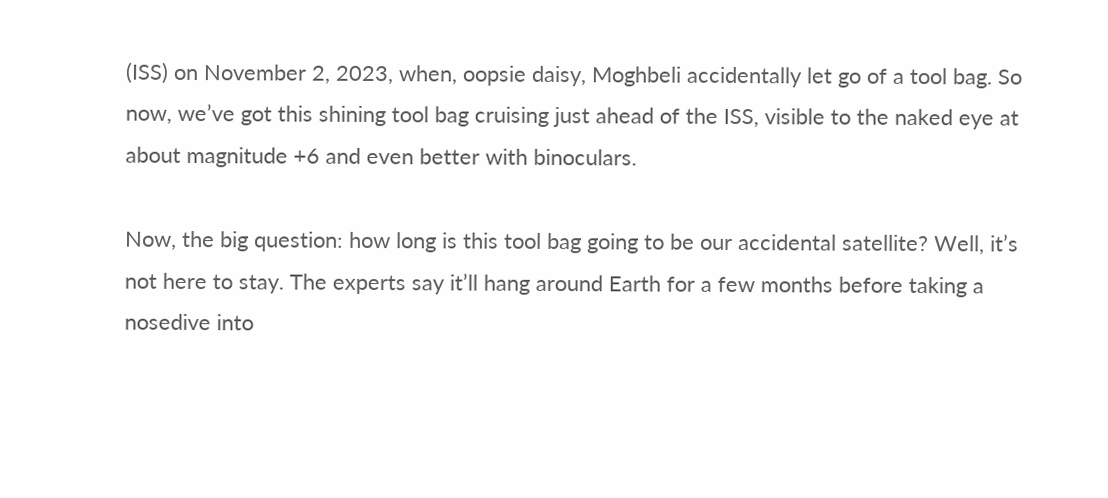(ISS) on November 2, 2023, when, oopsie daisy, Moghbeli accidentally let go of a tool bag. So now, we’ve got this shining tool bag cruising just ahead of the ISS, visible to the naked eye at about magnitude +6 and even better with binoculars.

Now, the big question: how long is this tool bag going to be our accidental satellite? Well, it’s not here to stay. The experts say it’ll hang around Earth for a few months before taking a nosedive into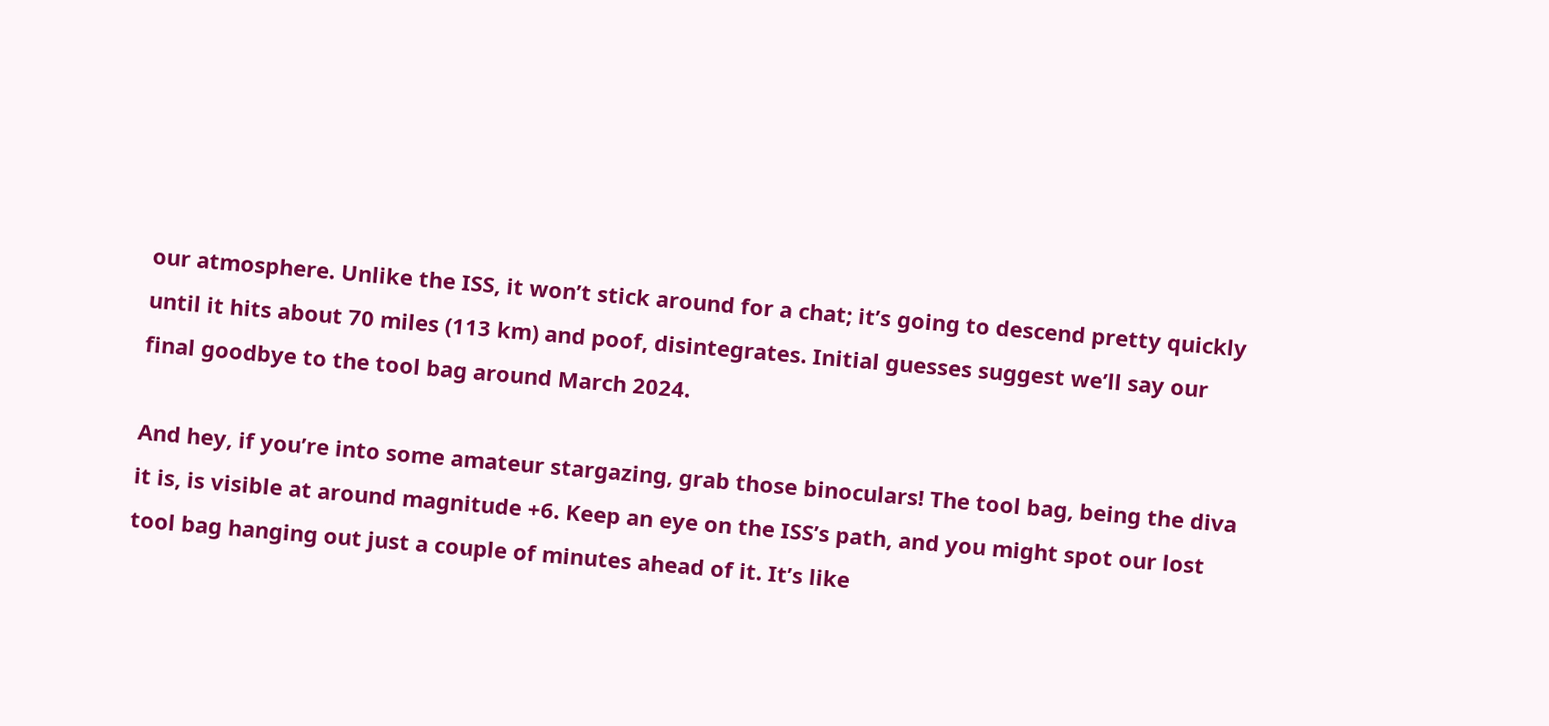our atmosphere. Unlike the ISS, it won’t stick around for a chat; it’s going to descend pretty quickly until it hits about 70 miles (113 km) and poof, disintegrates. Initial guesses suggest we’ll say our final goodbye to the tool bag around March 2024.

And hey, if you’re into some amateur stargazing, grab those binoculars! The tool bag, being the diva it is, is visible at around magnitude +6. Keep an eye on the ISS’s path, and you might spot our lost tool bag hanging out just a couple of minutes ahead of it. It’s like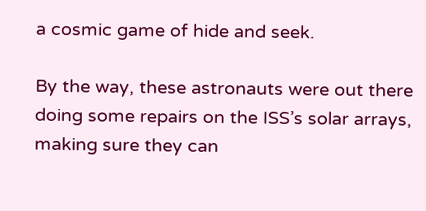a cosmic game of hide and seek.

By the way, these astronauts were out there doing some repairs on the ISS’s solar arrays, making sure they can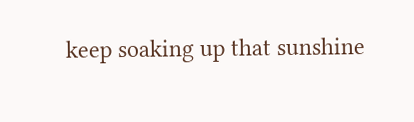keep soaking up that sunshine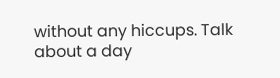without any hiccups. Talk about a day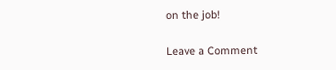on the job!

Leave a Comment